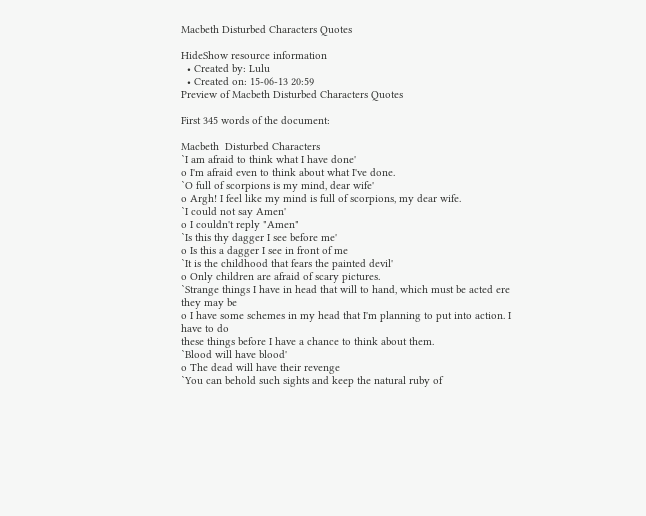Macbeth Disturbed Characters Quotes

HideShow resource information
  • Created by: Lulu
  • Created on: 15-06-13 20:59
Preview of Macbeth Disturbed Characters Quotes

First 345 words of the document:

Macbeth  Disturbed Characters
`I am afraid to think what I have done'
o I'm afraid even to think about what I've done.
`O full of scorpions is my mind, dear wife'
o Argh! I feel like my mind is full of scorpions, my dear wife.
`I could not say Amen'
o I couldn't reply "Amen"
`Is this thy dagger I see before me'
o Is this a dagger I see in front of me
`It is the childhood that fears the painted devil'
o Only children are afraid of scary pictures.
`Strange things I have in head that will to hand, which must be acted ere they may be
o I have some schemes in my head that I'm planning to put into action. I have to do
these things before I have a chance to think about them.
`Blood will have blood'
o The dead will have their revenge
`You can behold such sights and keep the natural ruby of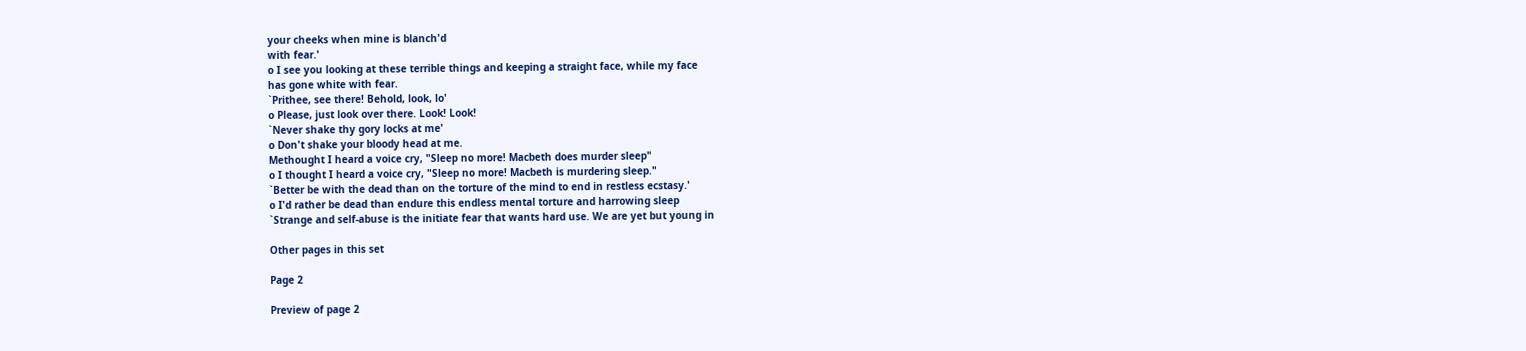your cheeks when mine is blanch'd
with fear.'
o I see you looking at these terrible things and keeping a straight face, while my face
has gone white with fear.
`Prithee, see there! Behold, look, lo'
o Please, just look over there. Look! Look!
`Never shake thy gory locks at me'
o Don't shake your bloody head at me.
Methought I heard a voice cry, "Sleep no more! Macbeth does murder sleep"
o I thought I heard a voice cry, "Sleep no more! Macbeth is murdering sleep."
`Better be with the dead than on the torture of the mind to end in restless ecstasy.'
o I'd rather be dead than endure this endless mental torture and harrowing sleep
`Strange and self-abuse is the initiate fear that wants hard use. We are yet but young in

Other pages in this set

Page 2

Preview of page 2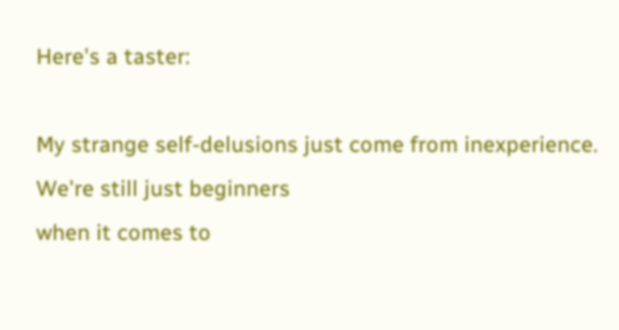Here's a taster:

My strange self-delusions just come from inexperience. We're still just beginners
when it comes to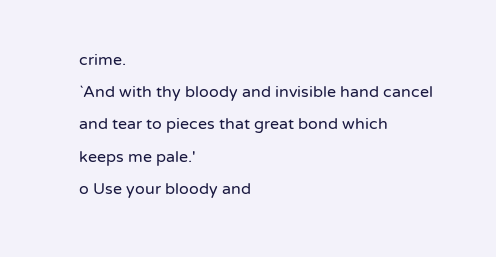crime.
`And with thy bloody and invisible hand cancel and tear to pieces that great bond which
keeps me pale.'
o Use your bloody and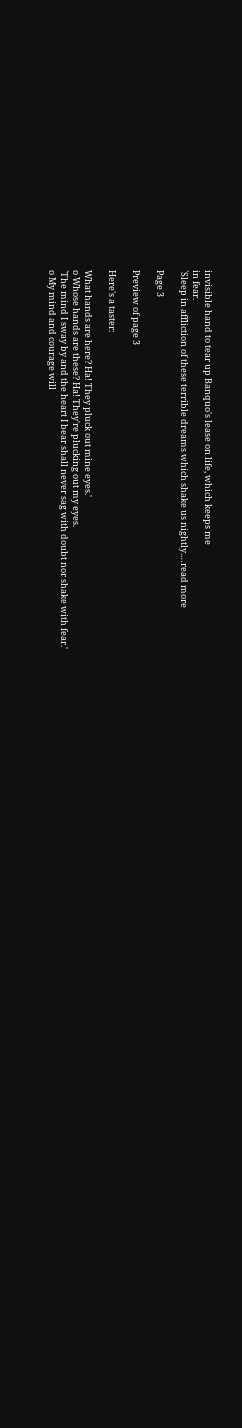invisible hand to tear up Banquo's lease on life, which keeps me
in fear.
`Sleep in affliction of these terrible dreams which shake us nightly.…read more

Page 3

Preview of page 3

Here's a taster:

What hands are here? Ha! They pluck out mine eyes.'
o Whose hands are these? Ha! They're plucking out my eyes.
`The mind I sway by and the heart I bear shall never sag with doubt nor shake with fear.'
o My mind and courage will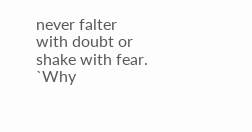never falter with doubt or shake with fear.
`Why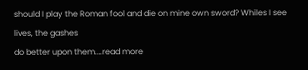should I play the Roman fool and die on mine own sword? Whiles I see lives, the gashes
do better upon them.…read more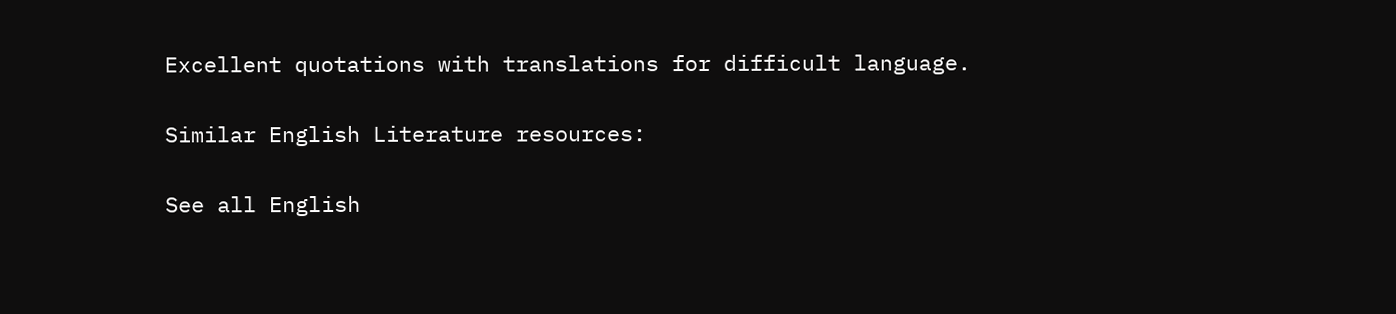Excellent quotations with translations for difficult language.

Similar English Literature resources:

See all English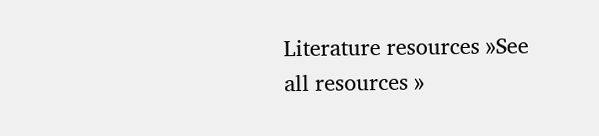Literature resources »See all resources »